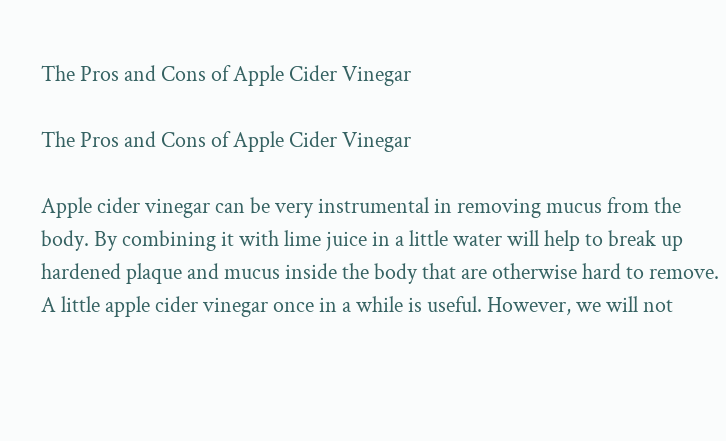The Pros and Cons of Apple Cider Vinegar

The Pros and Cons of Apple Cider Vinegar

Apple cider vinegar can be very instrumental in removing mucus from the body. By combining it with lime juice in a little water will help to break up hardened plaque and mucus inside the body that are otherwise hard to remove. A little apple cider vinegar once in a while is useful. However, we will not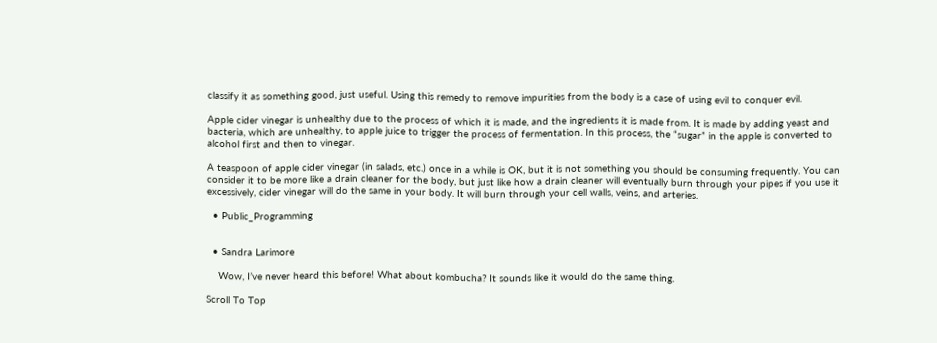classify it as something good, just useful. Using this remedy to remove impurities from the body is a case of using evil to conquer evil.

Apple cider vinegar is unhealthy due to the process of which it is made, and the ingredients it is made from. It is made by adding yeast and bacteria, which are unhealthy, to apple juice to trigger the process of fermentation. In this process, the “sugar” in the apple is converted to alcohol first and then to vinegar.

A teaspoon of apple cider vinegar (in salads, etc.) once in a while is OK, but it is not something you should be consuming frequently. You can consider it to be more like a drain cleaner for the body, but just like how a drain cleaner will eventually burn through your pipes if you use it excessively, cider vinegar will do the same in your body. It will burn through your cell walls, veins, and arteries.

  • Public_Programming


  • Sandra Larimore

    Wow, I’ve never heard this before! What about kombucha? It sounds like it would do the same thing.

Scroll To Top